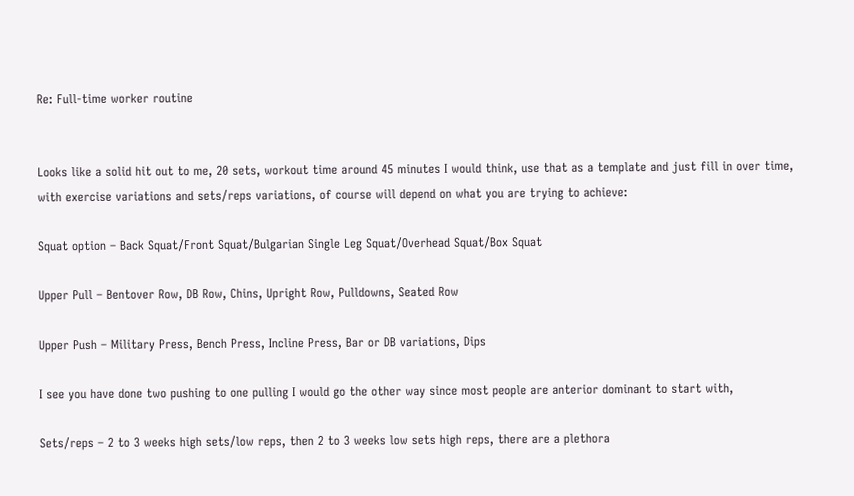Re: Full-time worker routine


Looks like a solid hit out to me, 20 sets, workout time around 45 minutes I would think, use that as a template and just fill in over time, with exercise variations and sets/reps variations, of course will depend on what you are trying to achieve:

Squat option – Back Squat/Front Squat/Bulgarian Single Leg Squat/Overhead Squat/Box Squat

Upper Pull – Bentover Row, DB Row, Chins, Upright Row, Pulldowns, Seated Row

Upper Push – Military Press, Bench Press, Incline Press, Bar or DB variations, Dips

I see you have done two pushing to one pulling I would go the other way since most people are anterior dominant to start with,

Sets/reps – 2 to 3 weeks high sets/low reps, then 2 to 3 weeks low sets high reps, there are a plethora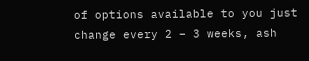of options available to you just change every 2 – 3 weeks, ash